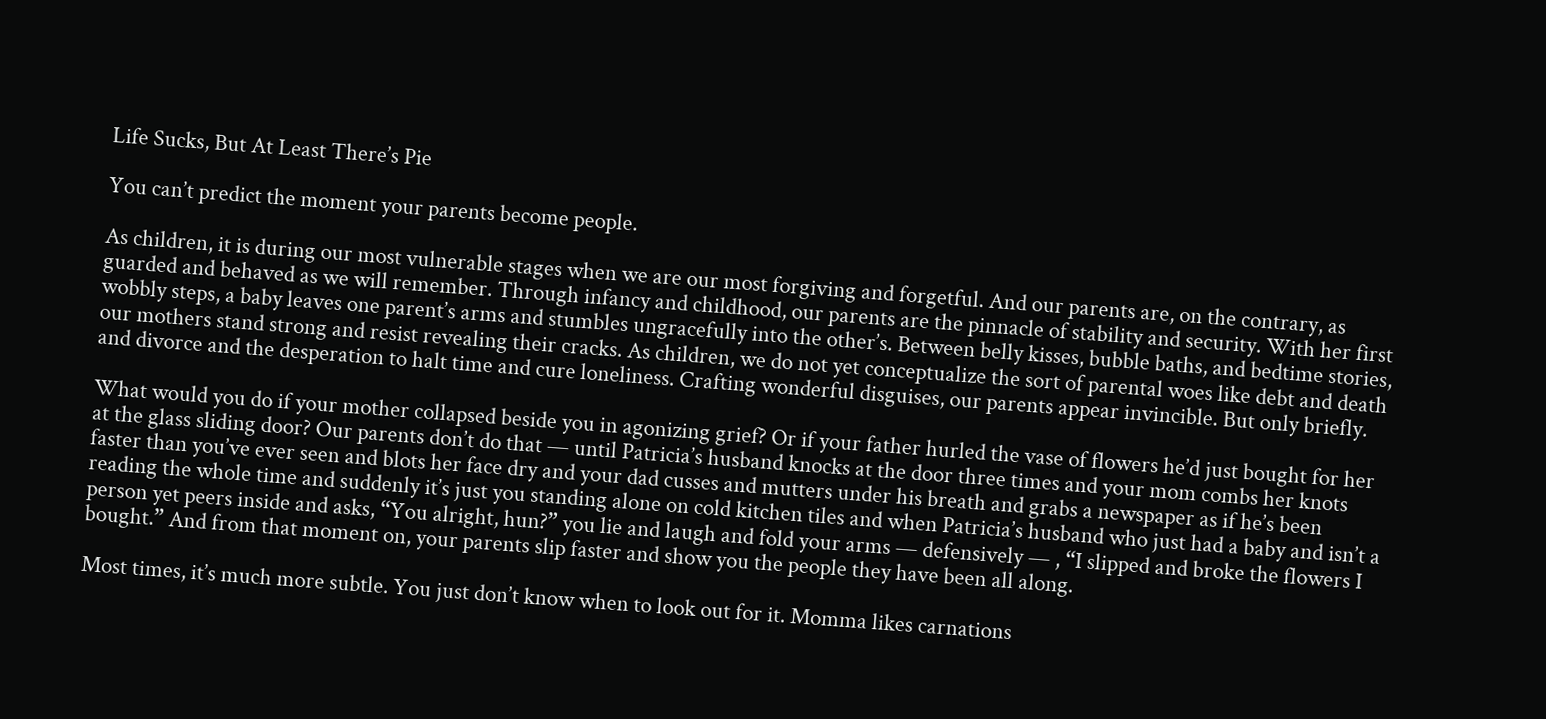Life Sucks, But At Least There’s Pie

You can’t predict the moment your parents become people.

As children, it is during our most vulnerable stages when we are our most forgiving and forgetful. And our parents are, on the contrary, as guarded and behaved as we will remember. Through infancy and childhood, our parents are the pinnacle of stability and security. With her first wobbly steps, a baby leaves one parent’s arms and stumbles ungracefully into the other’s. Between belly kisses, bubble baths, and bedtime stories, our mothers stand strong and resist revealing their cracks. As children, we do not yet conceptualize the sort of parental woes like debt and death and divorce and the desperation to halt time and cure loneliness. Crafting wonderful disguises, our parents appear invincible. But only briefly.

What would you do if your mother collapsed beside you in agonizing grief? Or if your father hurled the vase of flowers he’d just bought for her at the glass sliding door? Our parents don’t do that — until Patricia’s husband knocks at the door three times and your mom combs her knots faster than you’ve ever seen and blots her face dry and your dad cusses and mutters under his breath and grabs a newspaper as if he’s been reading the whole time and suddenly it’s just you standing alone on cold kitchen tiles and when Patricia’s husband who just had a baby and isn’t a person yet peers inside and asks, “You alright, hun?” you lie and laugh and fold your arms — defensively — , “I slipped and broke the flowers I bought.” And from that moment on, your parents slip faster and show you the people they have been all along.

Most times, it’s much more subtle. You just don’t know when to look out for it. Momma likes carnations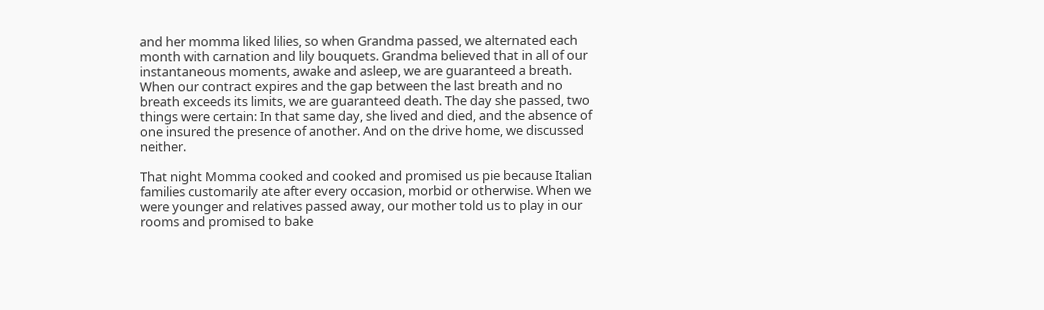and her momma liked lilies, so when Grandma passed, we alternated each month with carnation and lily bouquets. Grandma believed that in all of our instantaneous moments, awake and asleep, we are guaranteed a breath. When our contract expires and the gap between the last breath and no breath exceeds its limits, we are guaranteed death. The day she passed, two things were certain: In that same day, she lived and died, and the absence of one insured the presence of another. And on the drive home, we discussed neither.

That night Momma cooked and cooked and promised us pie because Italian families customarily ate after every occasion, morbid or otherwise. When we were younger and relatives passed away, our mother told us to play in our rooms and promised to bake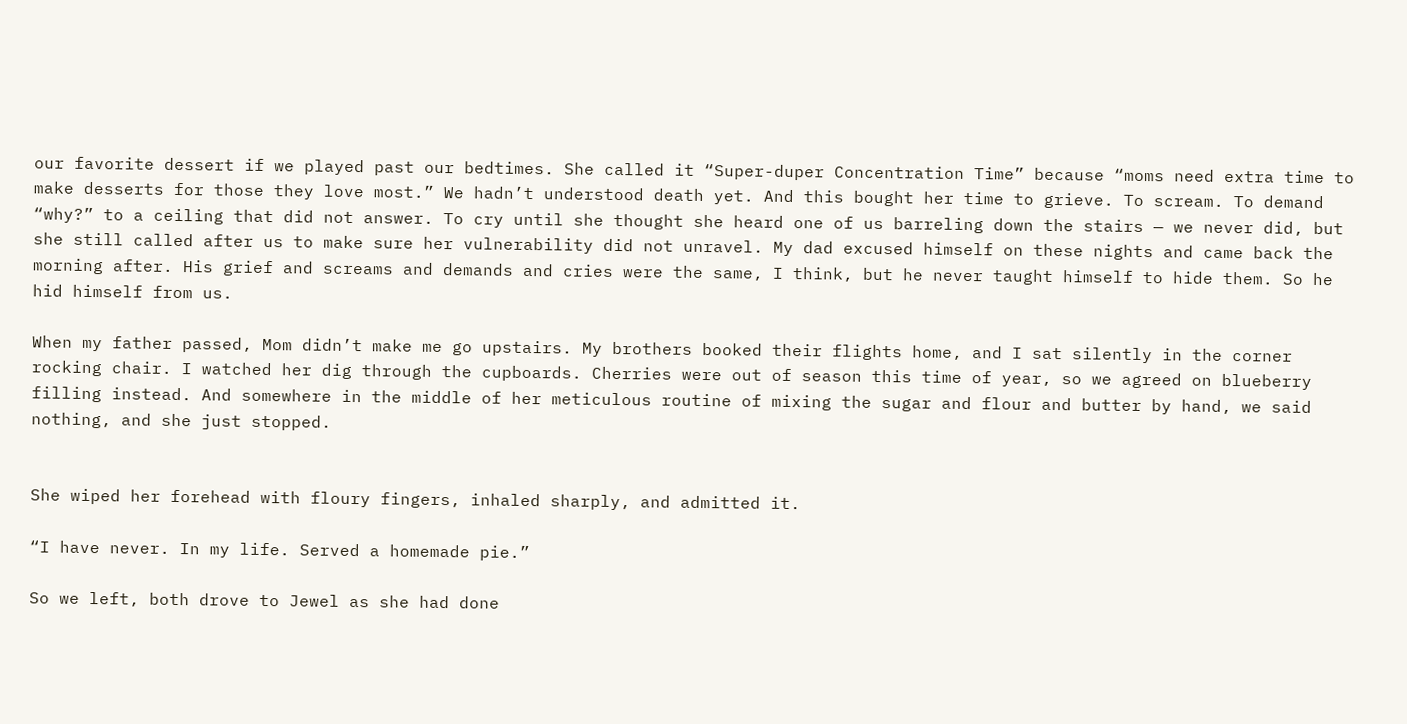our favorite dessert if we played past our bedtimes. She called it “Super-duper Concentration Time” because “moms need extra time to make desserts for those they love most.” We hadn’t understood death yet. And this bought her time to grieve. To scream. To demand “why?” to a ceiling that did not answer. To cry until she thought she heard one of us barreling down the stairs — we never did, but she still called after us to make sure her vulnerability did not unravel. My dad excused himself on these nights and came back the morning after. His grief and screams and demands and cries were the same, I think, but he never taught himself to hide them. So he hid himself from us.

When my father passed, Mom didn’t make me go upstairs. My brothers booked their flights home, and I sat silently in the corner rocking chair. I watched her dig through the cupboards. Cherries were out of season this time of year, so we agreed on blueberry filling instead. And somewhere in the middle of her meticulous routine of mixing the sugar and flour and butter by hand, we said nothing, and she just stopped.


She wiped her forehead with floury fingers, inhaled sharply, and admitted it.

“I have never. In my life. Served a homemade pie.”

So we left, both drove to Jewel as she had done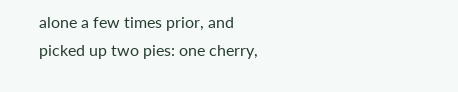alone a few times prior, and picked up two pies: one cherry,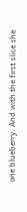one blueberry. And with the first slice she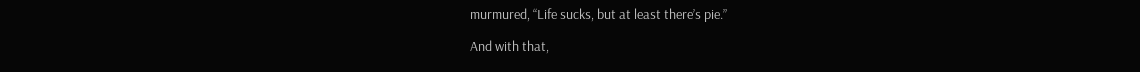murmured, “Life sucks, but at least there’s pie.”

And with that,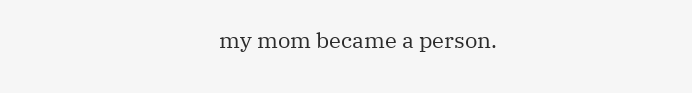my mom became a person.